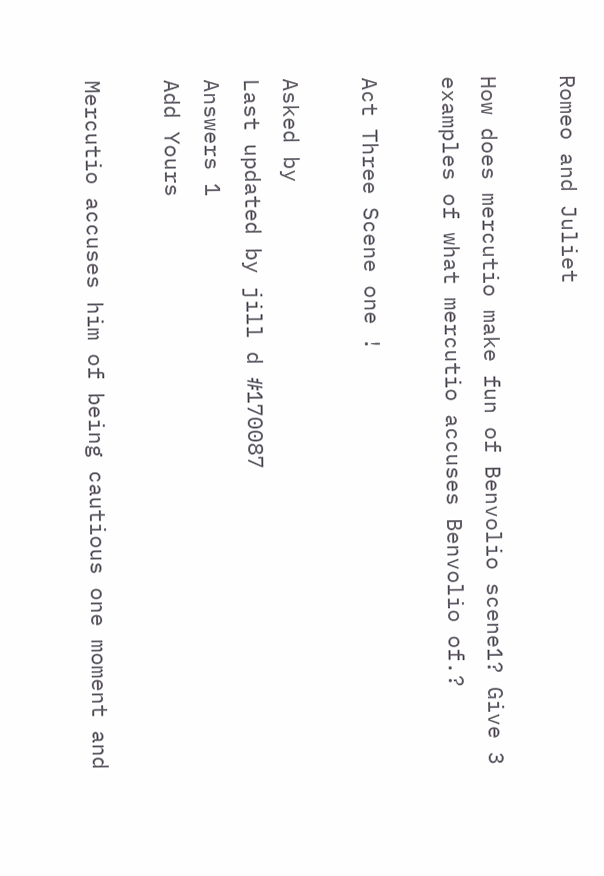Romeo and Juliet

How does mercutio make fun of Benvolio scene1? Give 3 examples of what mercutio accuses Benvolio of.?

Act Three Scene one !

Asked by
Last updated by jill d #170087
Answers 1
Add Yours

Mercutio accuses him of being cautious one moment and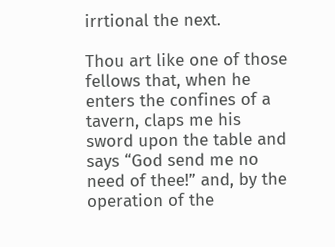irrtional the next.

Thou art like one of those fellows that, when he enters the confines of a tavern, claps me his sword upon the table and says “God send me no need of thee!” and, by the operation of the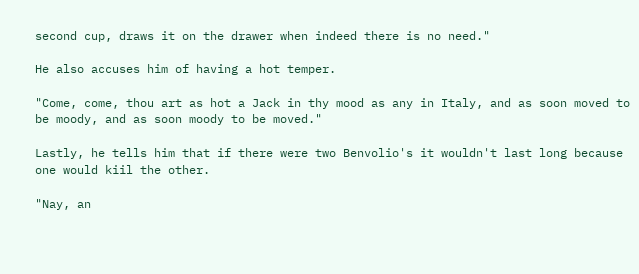second cup, draws it on the drawer when indeed there is no need."

He also accuses him of having a hot temper.

"Come, come, thou art as hot a Jack in thy mood as any in Italy, and as soon moved to be moody, and as soon moody to be moved."

Lastly, he tells him that if there were two Benvolio's it wouldn't last long because one would kiil the other.

"Nay, an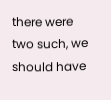there were two such, we should have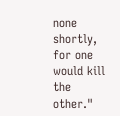none shortly, for one would kill the other."